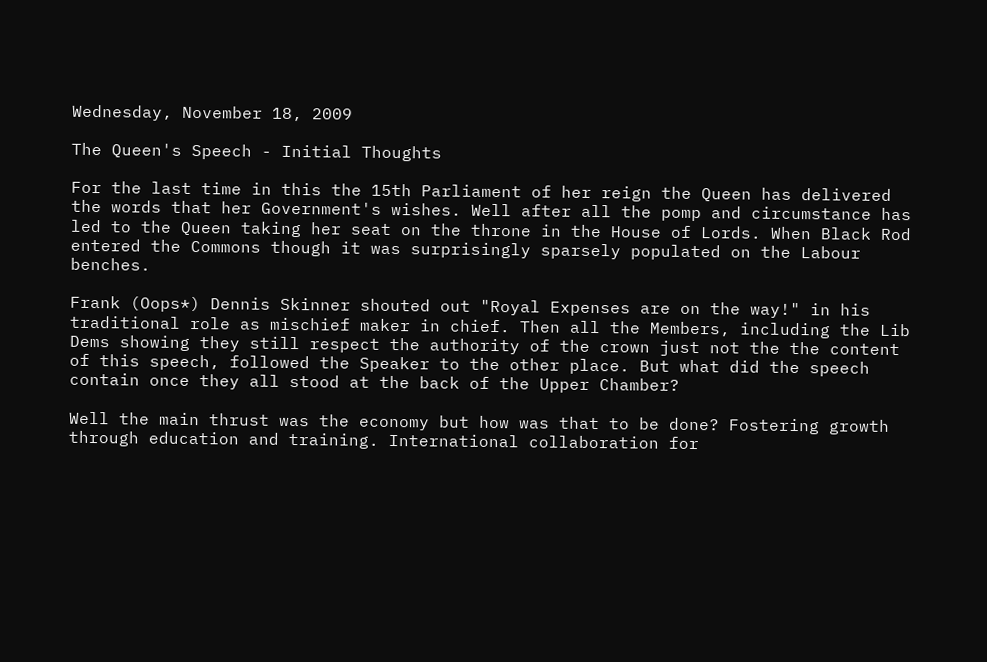Wednesday, November 18, 2009

The Queen's Speech - Initial Thoughts

For the last time in this the 15th Parliament of her reign the Queen has delivered the words that her Government's wishes. Well after all the pomp and circumstance has led to the Queen taking her seat on the throne in the House of Lords. When Black Rod entered the Commons though it was surprisingly sparsely populated on the Labour benches.

Frank (Oops*) Dennis Skinner shouted out "Royal Expenses are on the way!" in his traditional role as mischief maker in chief. Then all the Members, including the Lib Dems showing they still respect the authority of the crown just not the the content of this speech, followed the Speaker to the other place. But what did the speech contain once they all stood at the back of the Upper Chamber?

Well the main thrust was the economy but how was that to be done? Fostering growth through education and training. International collaboration for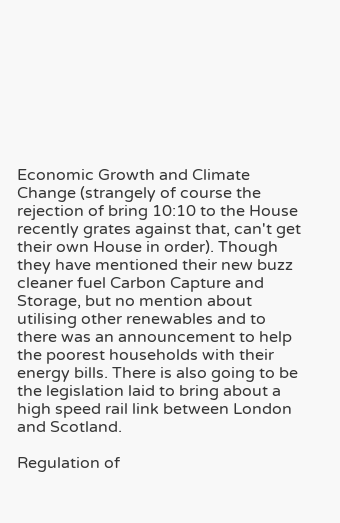Economic Growth and Climate Change (strangely of course the rejection of bring 10:10 to the House recently grates against that, can't get their own House in order). Though they have mentioned their new buzz cleaner fuel Carbon Capture and Storage, but no mention about utilising other renewables and to there was an announcement to help the poorest households with their energy bills. There is also going to be the legislation laid to bring about a high speed rail link between London and Scotland.

Regulation of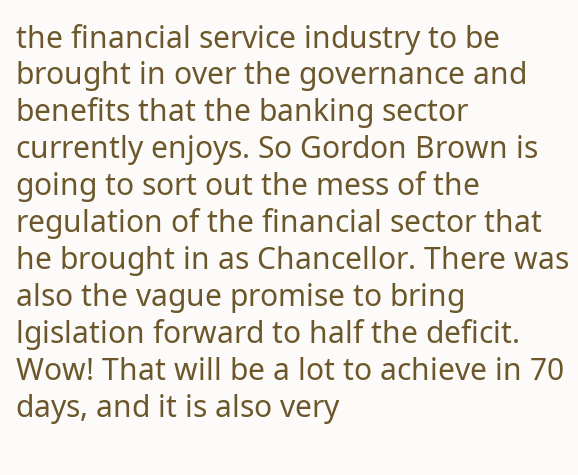the financial service industry to be brought in over the governance and benefits that the banking sector currently enjoys. So Gordon Brown is going to sort out the mess of the regulation of the financial sector that he brought in as Chancellor. There was also the vague promise to bring lgislation forward to half the deficit. Wow! That will be a lot to achieve in 70 days, and it is also very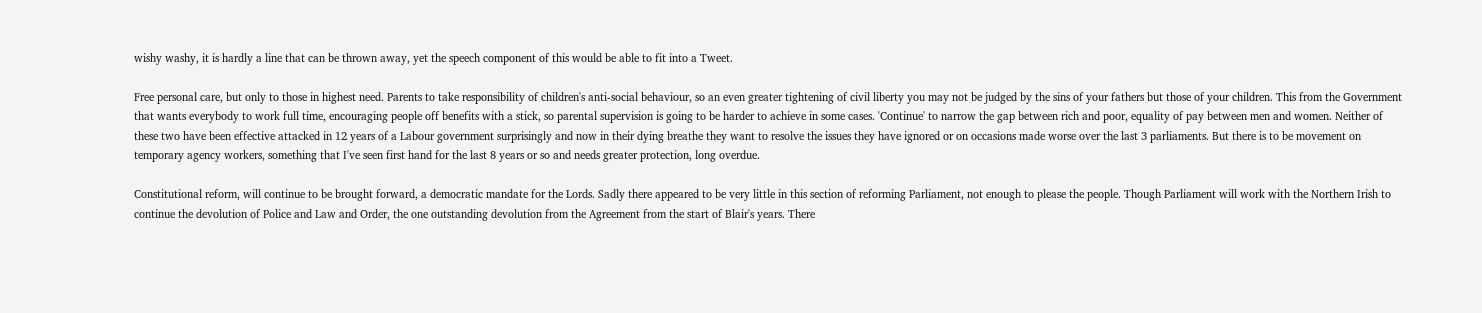wishy washy, it is hardly a line that can be thrown away, yet the speech component of this would be able to fit into a Tweet.

Free personal care, but only to those in highest need. Parents to take responsibility of children's anti-social behaviour, so an even greater tightening of civil liberty you may not be judged by the sins of your fathers but those of your children. This from the Government that wants everybody to work full time, encouraging people off benefits with a stick, so parental supervision is going to be harder to achieve in some cases. 'Continue' to narrow the gap between rich and poor, equality of pay between men and women. Neither of these two have been effective attacked in 12 years of a Labour government surprisingly and now in their dying breathe they want to resolve the issues they have ignored or on occasions made worse over the last 3 parliaments. But there is to be movement on temporary agency workers, something that I've seen first hand for the last 8 years or so and needs greater protection, long overdue.

Constitutional reform, will continue to be brought forward, a democratic mandate for the Lords. Sadly there appeared to be very little in this section of reforming Parliament, not enough to please the people. Though Parliament will work with the Northern Irish to continue the devolution of Police and Law and Order, the one outstanding devolution from the Agreement from the start of Blair's years. There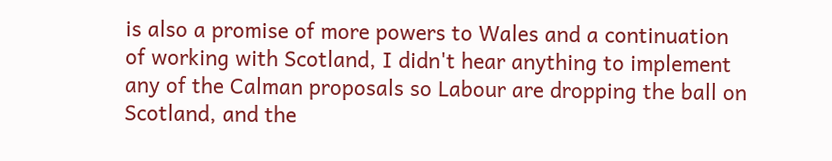is also a promise of more powers to Wales and a continuation of working with Scotland, I didn't hear anything to implement any of the Calman proposals so Labour are dropping the ball on Scotland, and the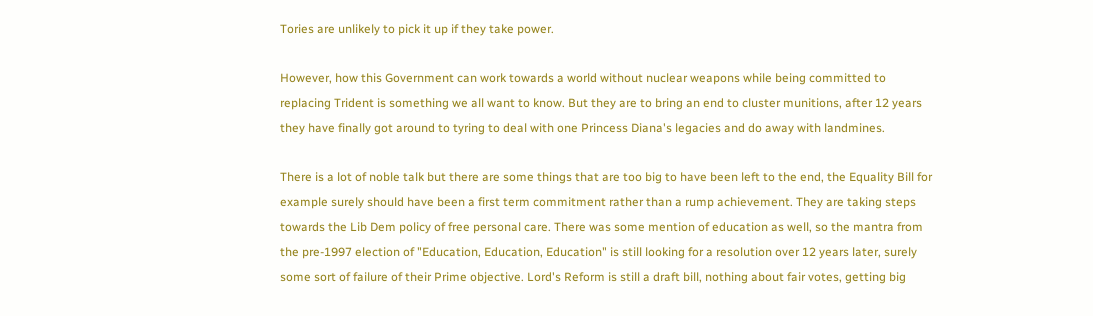Tories are unlikely to pick it up if they take power.

However, how this Government can work towards a world without nuclear weapons while being committed to replacing Trident is something we all want to know. But they are to bring an end to cluster munitions, after 12 years they have finally got around to tyring to deal with one Princess Diana's legacies and do away with landmines.

There is a lot of noble talk but there are some things that are too big to have been left to the end, the Equality Bill for example surely should have been a first term commitment rather than a rump achievement. They are taking steps towards the Lib Dem policy of free personal care. There was some mention of education as well, so the mantra from the pre-1997 election of "Education, Education, Education" is still looking for a resolution over 12 years later, surely some sort of failure of their Prime objective. Lord's Reform is still a draft bill, nothing about fair votes, getting big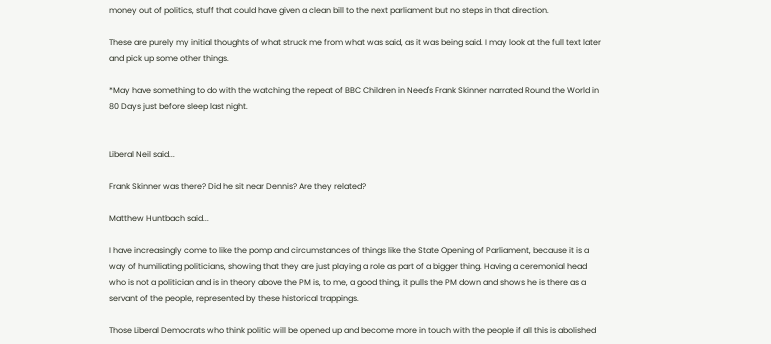money out of politics, stuff that could have given a clean bill to the next parliament but no steps in that direction.

These are purely my initial thoughts of what struck me from what was said, as it was being said. I may look at the full text later and pick up some other things.

*May have something to do with the watching the repeat of BBC Children in Need's Frank Skinner narrated Round the World in 80 Days just before sleep last night.


Liberal Neil said...

Frank Skinner was there? Did he sit near Dennis? Are they related?

Matthew Huntbach said...

I have increasingly come to like the pomp and circumstances of things like the State Opening of Parliament, because it is a way of humiliating politicians, showing that they are just playing a role as part of a bigger thing. Having a ceremonial head who is not a politician and is in theory above the PM is, to me, a good thing, it pulls the PM down and shows he is there as a servant of the people, represented by these historical trappings.

Those Liberal Democrats who think politic will be opened up and become more in touch with the people if all this is abolished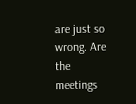are just so wrong. Are the meetings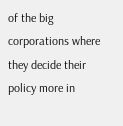of the big corporations where they decide their policy more in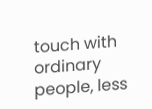touch with ordinary people, less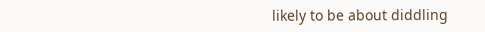likely to be about diddling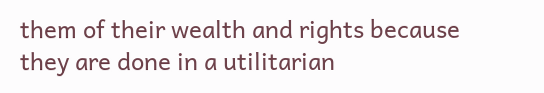them of their wealth and rights because they are done in a utilitarian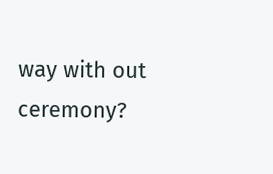way with out ceremony?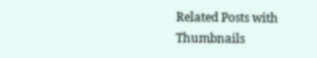Related Posts with Thumbnails